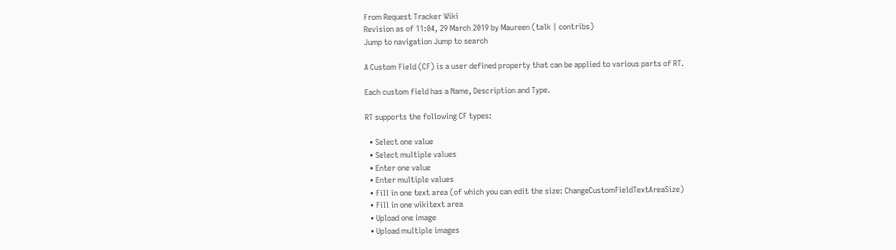From Request Tracker Wiki
Revision as of 11:04, 29 March 2019 by Maureen (talk | contribs)
Jump to navigation Jump to search

A Custom Field (CF) is a user defined property that can be applied to various parts of RT.

Each custom field has a Name, Description and Type.

RT supports the following CF types:

  • Select one value
  • Select multiple values
  • Enter one value
  • Enter multiple values
  • Fill in one text area (of which you can edit the size: ChangeCustomFieldTextAreaSize)
  • Fill in one wikitext area
  • Upload one image
  • Upload multiple images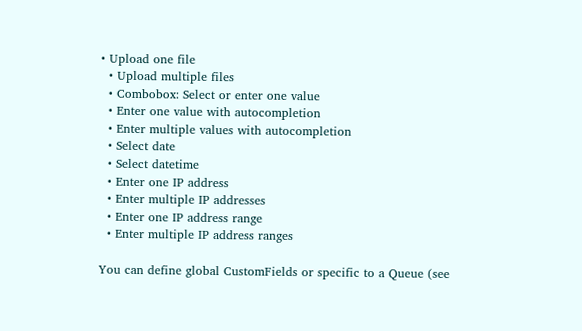• Upload one file
  • Upload multiple files
  • Combobox: Select or enter one value
  • Enter one value with autocompletion
  • Enter multiple values with autocompletion
  • Select date
  • Select datetime
  • Enter one IP address
  • Enter multiple IP addresses
  • Enter one IP address range
  • Enter multiple IP address ranges

You can define global CustomFields or specific to a Queue (see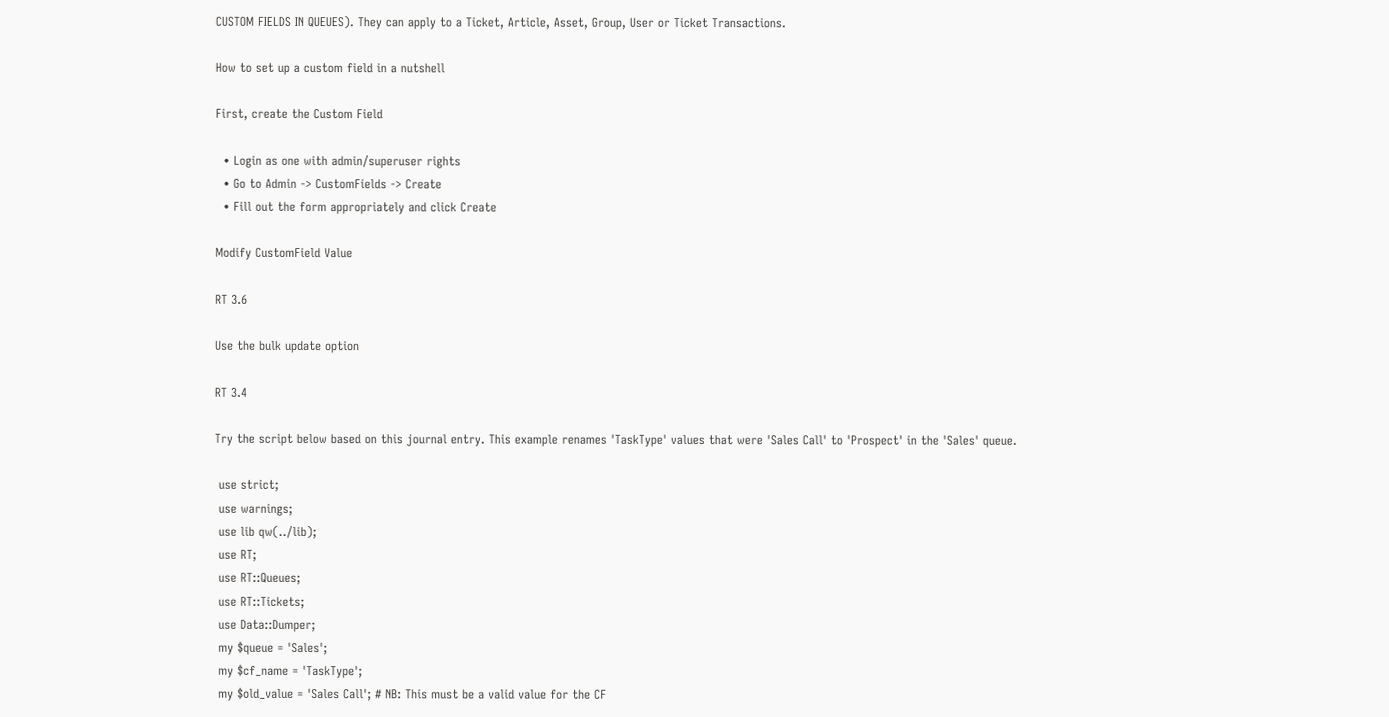CUSTOM FIELDS IN QUEUES). They can apply to a Ticket, Article, Asset, Group, User or Ticket Transactions.

How to set up a custom field in a nutshell

First, create the Custom Field

  • Login as one with admin/superuser rights
  • Go to Admin -> CustomFields -> Create
  • Fill out the form appropriately and click Create

Modify CustomField Value

RT 3.6

Use the bulk update option

RT 3.4

Try the script below based on this journal entry. This example renames 'TaskType' values that were 'Sales Call' to 'Prospect' in the 'Sales' queue.

 use strict;
 use warnings;
 use lib qw(../lib);
 use RT;
 use RT::Queues;
 use RT::Tickets;
 use Data::Dumper;
 my $queue = 'Sales';
 my $cf_name = 'TaskType';
 my $old_value = 'Sales Call'; # NB: This must be a valid value for the CF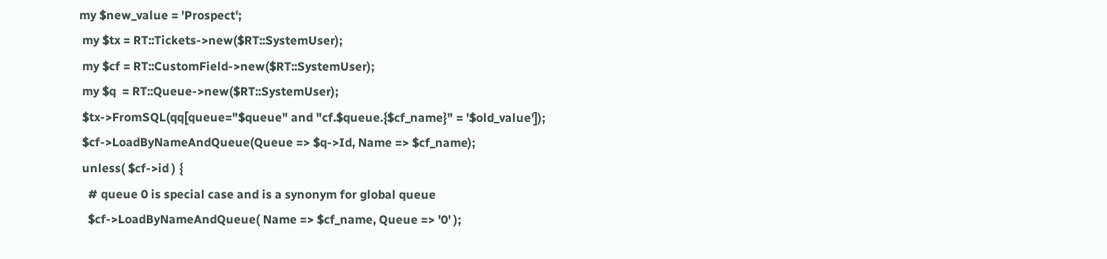my $new_value = 'Prospect';
 my $tx = RT::Tickets->new($RT::SystemUser);
 my $cf = RT::CustomField->new($RT::SystemUser);
 my $q  = RT::Queue->new($RT::SystemUser);
 $tx->FromSQL(qq[queue="$queue" and "cf.$queue.{$cf_name}" = '$old_value']);
 $cf->LoadByNameAndQueue(Queue => $q->Id, Name => $cf_name);
 unless( $cf->id ) {
   # queue 0 is special case and is a synonym for global queue
   $cf->LoadByNameAndQueue( Name => $cf_name, Queue => '0' );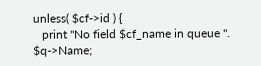unless( $cf->id ) {
   print "No field $cf_name in queue ". $q->Name;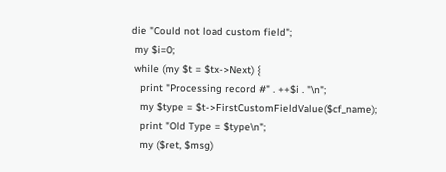die "Could not load custom field";
 my $i=0;
 while (my $t = $tx->Next) {
   print "Processing record #" . ++$i . "\n";
   my $type = $t->FirstCustomFieldValue($cf_name);
   print "Old Type = $type\n";
   my ($ret, $msg)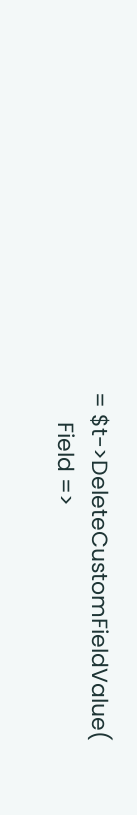= $t->DeleteCustomFieldValue(
     Field =>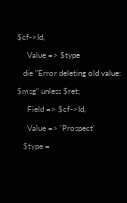$cf->Id,
     Value => $type
   die "Error deleting old value: $msg" unless $ret;
     Field => $cf->Id,
     Value => 'Prospect'
   $type =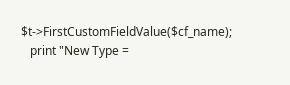$t->FirstCustomFieldValue($cf_name);
   print "New Type =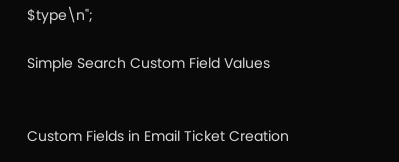$type\n";

Simple Search Custom Field Values


Custom Fields in Email Ticket Creation